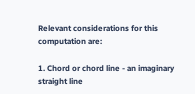Relevant considerations for this computation are:

1. Chord or chord line - an imaginary straight line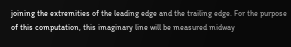joining the extremities of the leading edge and the trailing edge. For the purpose of this computation, this imaginary line will be measured midway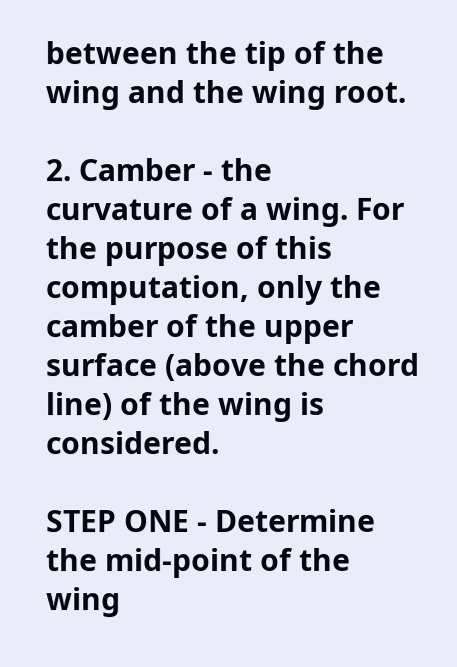between the tip of the wing and the wing root.

2. Camber - the curvature of a wing. For the purpose of this computation, only the camber of the upper surface (above the chord line) of the wing is considered.

STEP ONE - Determine the mid-point of the wing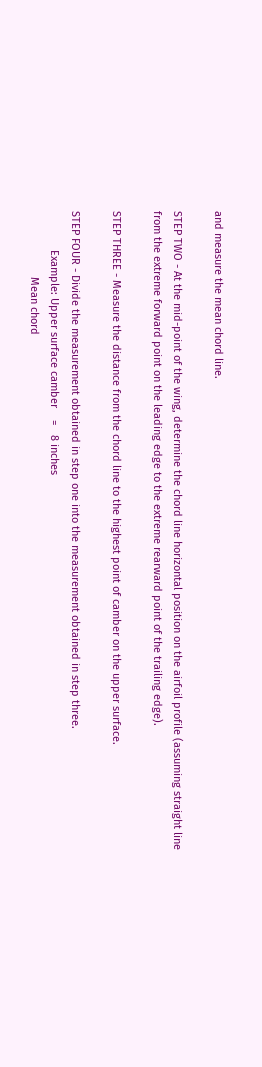and measure the mean chord line.

STEP TWO - At the mid-point of the wing, determine the chord line horizontal position on the airfoil profile (assuming straight line from the extreme forward point on the leading edge to the extreme rearward point of the trailing edge).

STEP THREE - Measure the distance from the chord line to the highest point of camber on the upper surface.

STEP FOUR - Divide the measurement obtained in step one into the measurement obtained in step three.
             Example: Upper surface camber    =   8 inches
                      Mean chord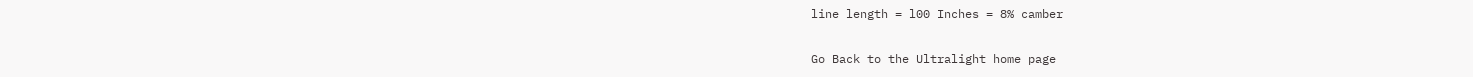line length = l00 Inches = 8% camber

Go Back to the Ultralight home page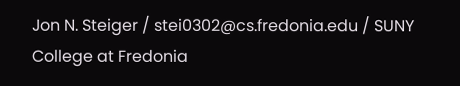Jon N. Steiger / stei0302@cs.fredonia.edu / SUNY College at Fredonia